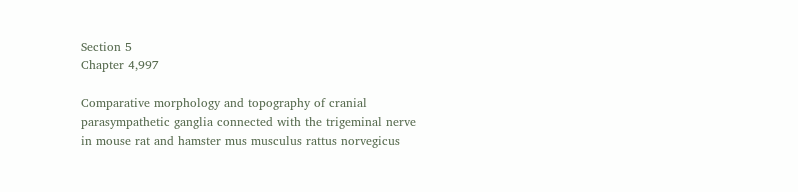Section 5
Chapter 4,997

Comparative morphology and topography of cranial parasympathetic ganglia connected with the trigeminal nerve in mouse rat and hamster mus musculus rattus norvegicus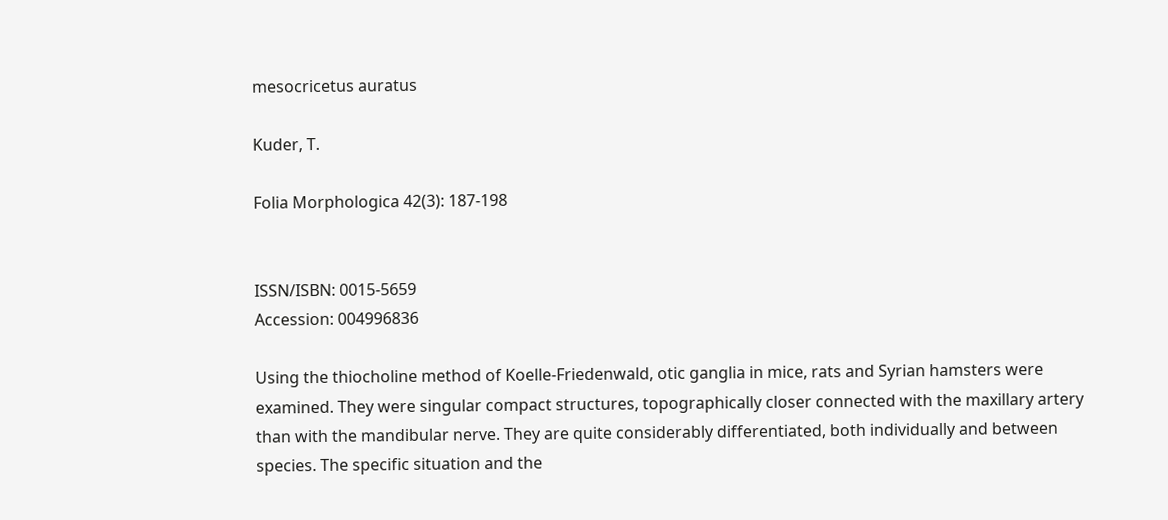mesocricetus auratus

Kuder, T.

Folia Morphologica 42(3): 187-198


ISSN/ISBN: 0015-5659
Accession: 004996836

Using the thiocholine method of Koelle-Friedenwald, otic ganglia in mice, rats and Syrian hamsters were examined. They were singular compact structures, topographically closer connected with the maxillary artery than with the mandibular nerve. They are quite considerably differentiated, both individually and between species. The specific situation and the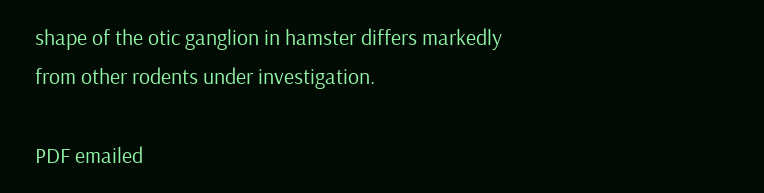shape of the otic ganglion in hamster differs markedly from other rodents under investigation.

PDF emailed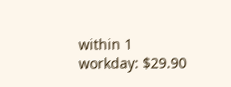within 1 workday: $29.90